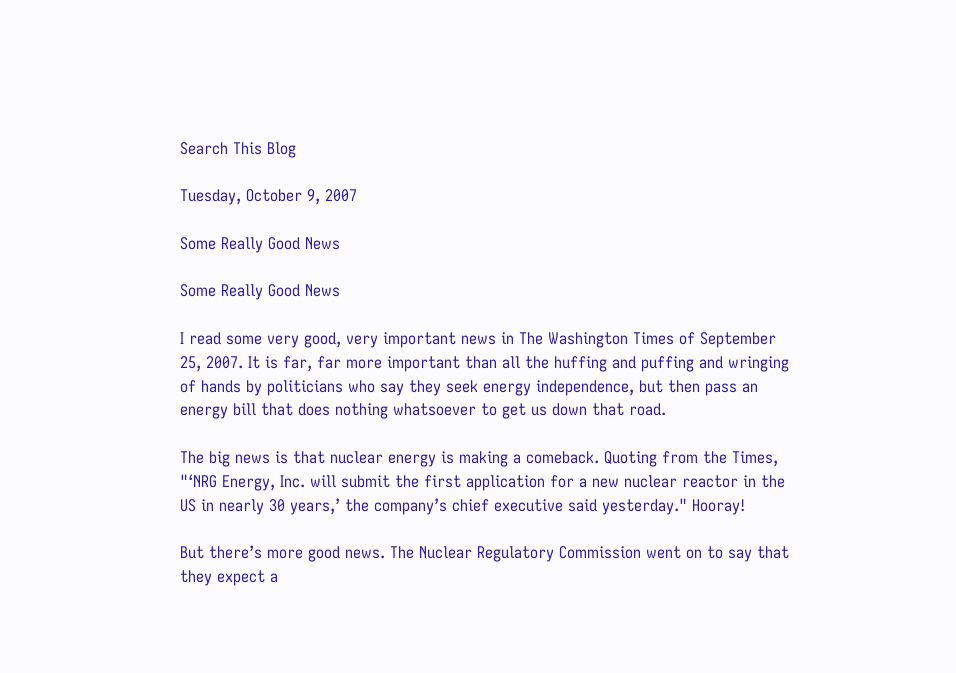Search This Blog

Tuesday, October 9, 2007

Some Really Good News

Some Really Good News

I read some very good, very important news in The Washington Times of September 25, 2007. It is far, far more important than all the huffing and puffing and wringing of hands by politicians who say they seek energy independence, but then pass an energy bill that does nothing whatsoever to get us down that road.

The big news is that nuclear energy is making a comeback. Quoting from the Times, "‘NRG Energy, Inc. will submit the first application for a new nuclear reactor in the US in nearly 30 years,’ the company’s chief executive said yesterday." Hooray!

But there’s more good news. The Nuclear Regulatory Commission went on to say that they expect a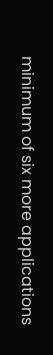minimum of six more applications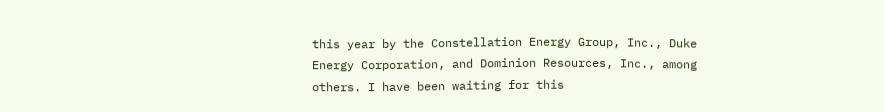this year by the Constellation Energy Group, Inc., Duke Energy Corporation, and Dominion Resources, Inc., among others. I have been waiting for this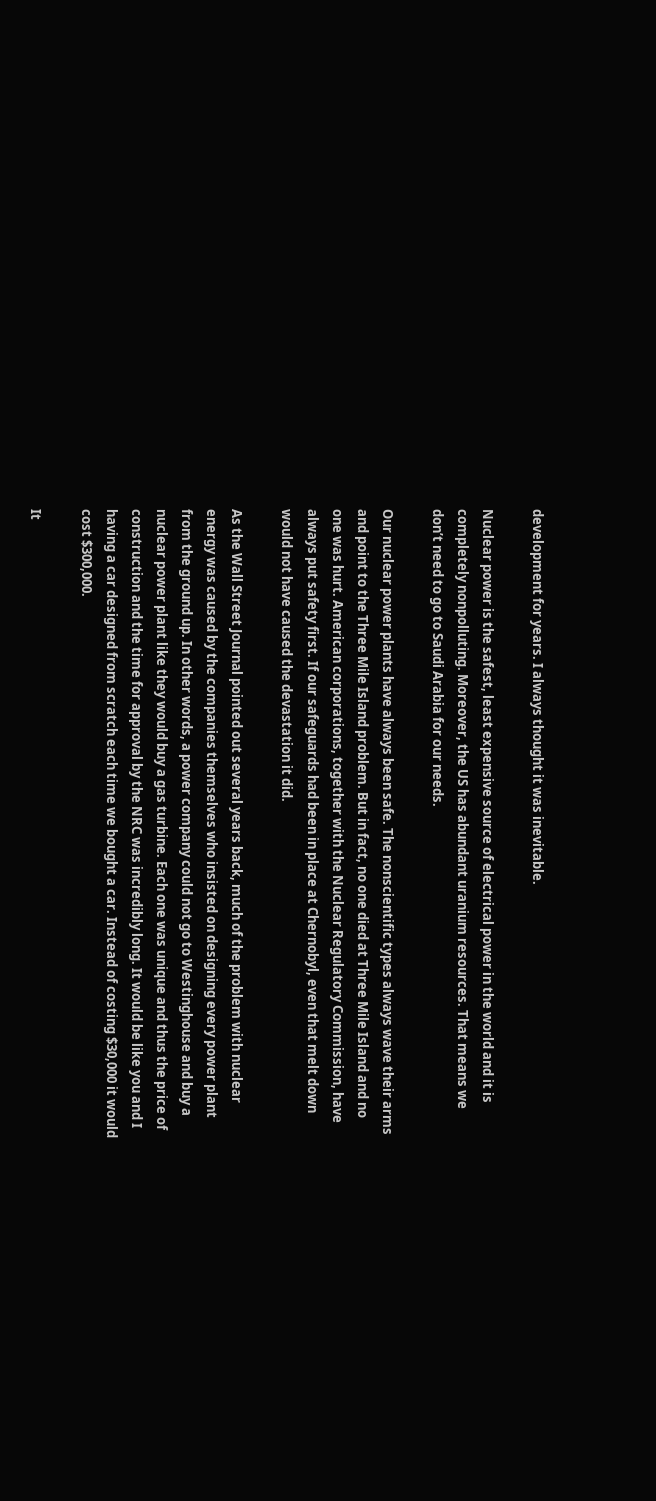development for years. I always thought it was inevitable.

Nuclear power is the safest, least expensive source of electrical power in the world and it is completely nonpolluting. Moreover, the US has abundant uranium resources. That means we don’t need to go to Saudi Arabia for our needs.

Our nuclear power plants have always been safe. The nonscientific types always wave their arms and point to the Three Mile Island problem. But in fact, no one died at Three Mile Island and no one was hurt. American corporations, together with the Nuclear Regulatory Commission, have always put safety first. If our safeguards had been in place at Chernobyl, even that melt down would not have caused the devastation it did.

As the Wall Street Journal pointed out several years back, much of the problem with nuclear energy was caused by the companies themselves who insisted on designing every power plant from the ground up. In other words, a power company could not go to Westinghouse and buy a nuclear power plant like they would buy a gas turbine. Each one was unique and thus the price of construction and the time for approval by the NRC was incredibly long. It would be like you and I having a car designed from scratch each time we bought a car. Instead of costing $30,000 it would cost $300,000.

It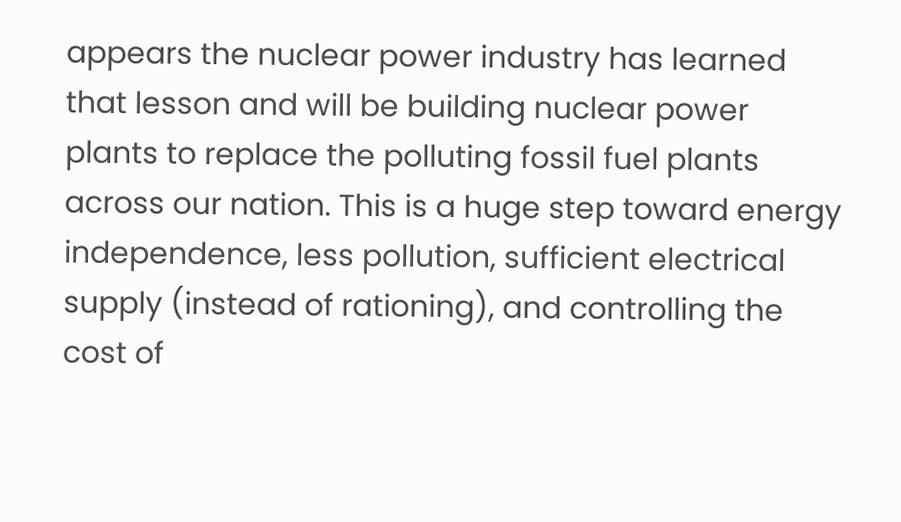appears the nuclear power industry has learned that lesson and will be building nuclear power plants to replace the polluting fossil fuel plants across our nation. This is a huge step toward energy independence, less pollution, sufficient electrical supply (instead of rationing), and controlling the cost of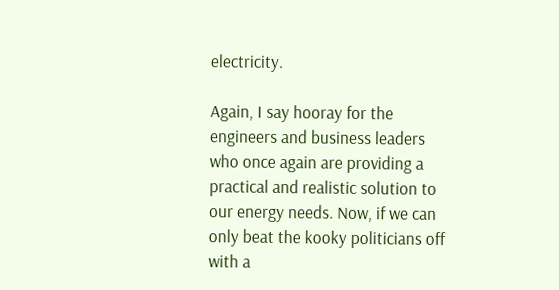electricity.

Again, I say hooray for the engineers and business leaders who once again are providing a practical and realistic solution to our energy needs. Now, if we can only beat the kooky politicians off with a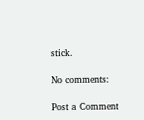stick.

No comments:

Post a Comment